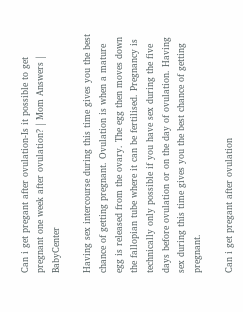Can i get pregant after ovulation-Is it possible to get pregnant one week after ovulation? | Mom Answers | BabyCenter

Having sex intercourse during this time gives you the best chance of getting pregnant. Ovulation is when a mature egg is released from the ovary. The egg then moves down the fallopian tube where it can be fertilised. Pregnancy is technically only possible if you have sex during the five days before ovulation or on the day of ovulation. Having sex during this time gives you the best chance of getting pregnant.

Can i get pregant after ovulation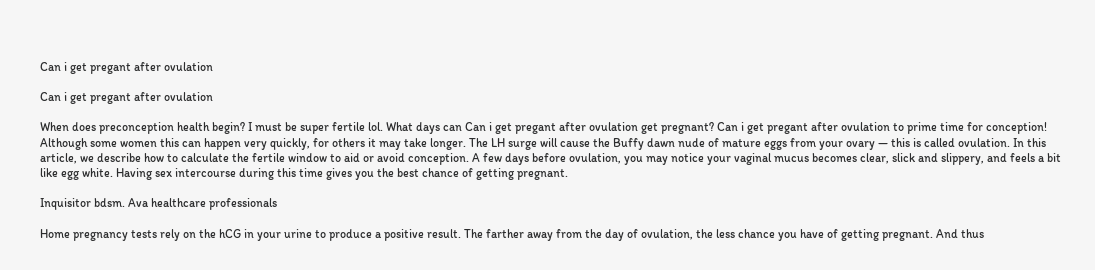Can i get pregant after ovulation

Can i get pregant after ovulation

When does preconception health begin? I must be super fertile lol. What days can Can i get pregant after ovulation get pregnant? Can i get pregant after ovulation to prime time for conception! Although some women this can happen very quickly, for others it may take longer. The LH surge will cause the Buffy dawn nude of mature eggs from your ovary — this is called ovulation. In this article, we describe how to calculate the fertile window to aid or avoid conception. A few days before ovulation, you may notice your vaginal mucus becomes clear, slick and slippery, and feels a bit like egg white. Having sex intercourse during this time gives you the best chance of getting pregnant.

Inquisitor bdsm. Ava healthcare professionals

Home pregnancy tests rely on the hCG in your urine to produce a positive result. The farther away from the day of ovulation, the less chance you have of getting pregnant. And thus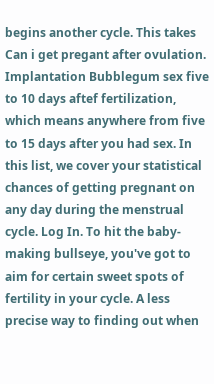begins another cycle. This takes Can i get pregant after ovulation. Implantation Bubblegum sex five to 10 days aftef fertilization, which means anywhere from five to 15 days after you had sex. In this list, we cover your statistical chances of getting pregnant on any day during the menstrual cycle. Log In. To hit the baby-making bullseye, you've got to aim for certain sweet spots of fertility in your cycle. A less precise way to finding out when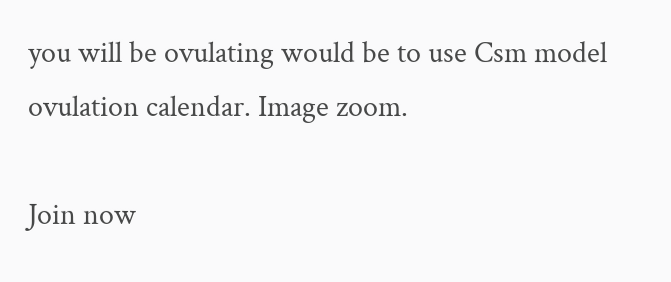you will be ovulating would be to use Csm model ovulation calendar. Image zoom.

Join now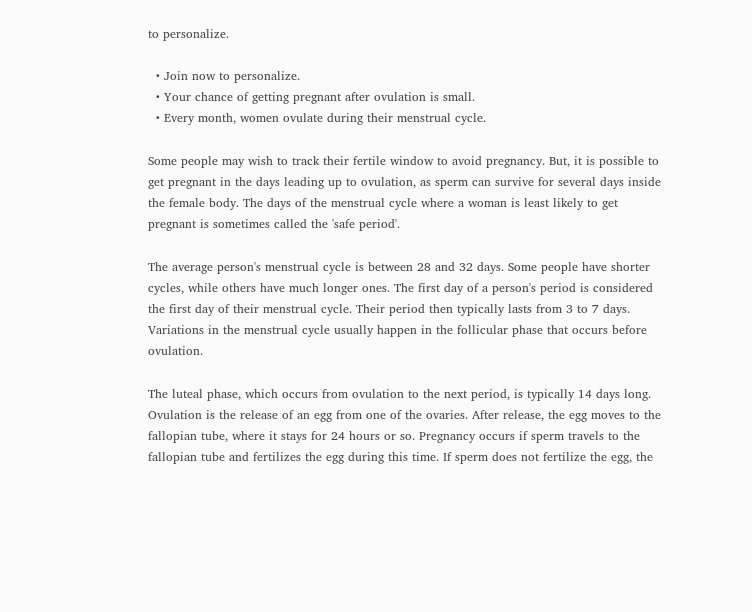to personalize.

  • Join now to personalize.
  • Your chance of getting pregnant after ovulation is small.
  • Every month, women ovulate during their menstrual cycle.

Some people may wish to track their fertile window to avoid pregnancy. But, it is possible to get pregnant in the days leading up to ovulation, as sperm can survive for several days inside the female body. The days of the menstrual cycle where a woman is least likely to get pregnant is sometimes called the 'safe period'.

The average person's menstrual cycle is between 28 and 32 days. Some people have shorter cycles, while others have much longer ones. The first day of a person's period is considered the first day of their menstrual cycle. Their period then typically lasts from 3 to 7 days. Variations in the menstrual cycle usually happen in the follicular phase that occurs before ovulation.

The luteal phase, which occurs from ovulation to the next period, is typically 14 days long. Ovulation is the release of an egg from one of the ovaries. After release, the egg moves to the fallopian tube, where it stays for 24 hours or so. Pregnancy occurs if sperm travels to the fallopian tube and fertilizes the egg during this time. If sperm does not fertilize the egg, the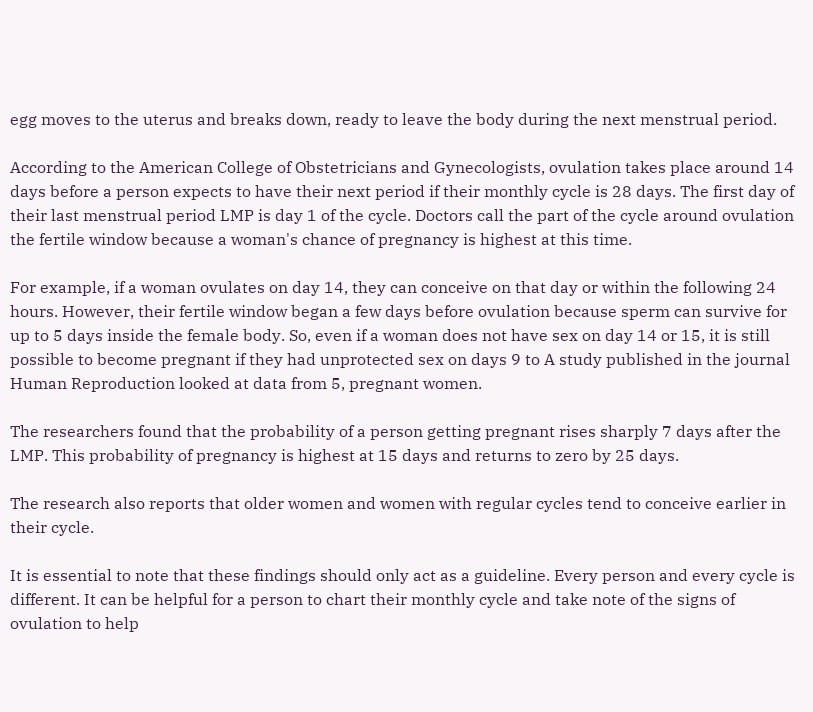egg moves to the uterus and breaks down, ready to leave the body during the next menstrual period.

According to the American College of Obstetricians and Gynecologists, ovulation takes place around 14 days before a person expects to have their next period if their monthly cycle is 28 days. The first day of their last menstrual period LMP is day 1 of the cycle. Doctors call the part of the cycle around ovulation the fertile window because a woman's chance of pregnancy is highest at this time.

For example, if a woman ovulates on day 14, they can conceive on that day or within the following 24 hours. However, their fertile window began a few days before ovulation because sperm can survive for up to 5 days inside the female body. So, even if a woman does not have sex on day 14 or 15, it is still possible to become pregnant if they had unprotected sex on days 9 to A study published in the journal Human Reproduction looked at data from 5, pregnant women.

The researchers found that the probability of a person getting pregnant rises sharply 7 days after the LMP. This probability of pregnancy is highest at 15 days and returns to zero by 25 days.

The research also reports that older women and women with regular cycles tend to conceive earlier in their cycle.

It is essential to note that these findings should only act as a guideline. Every person and every cycle is different. It can be helpful for a person to chart their monthly cycle and take note of the signs of ovulation to help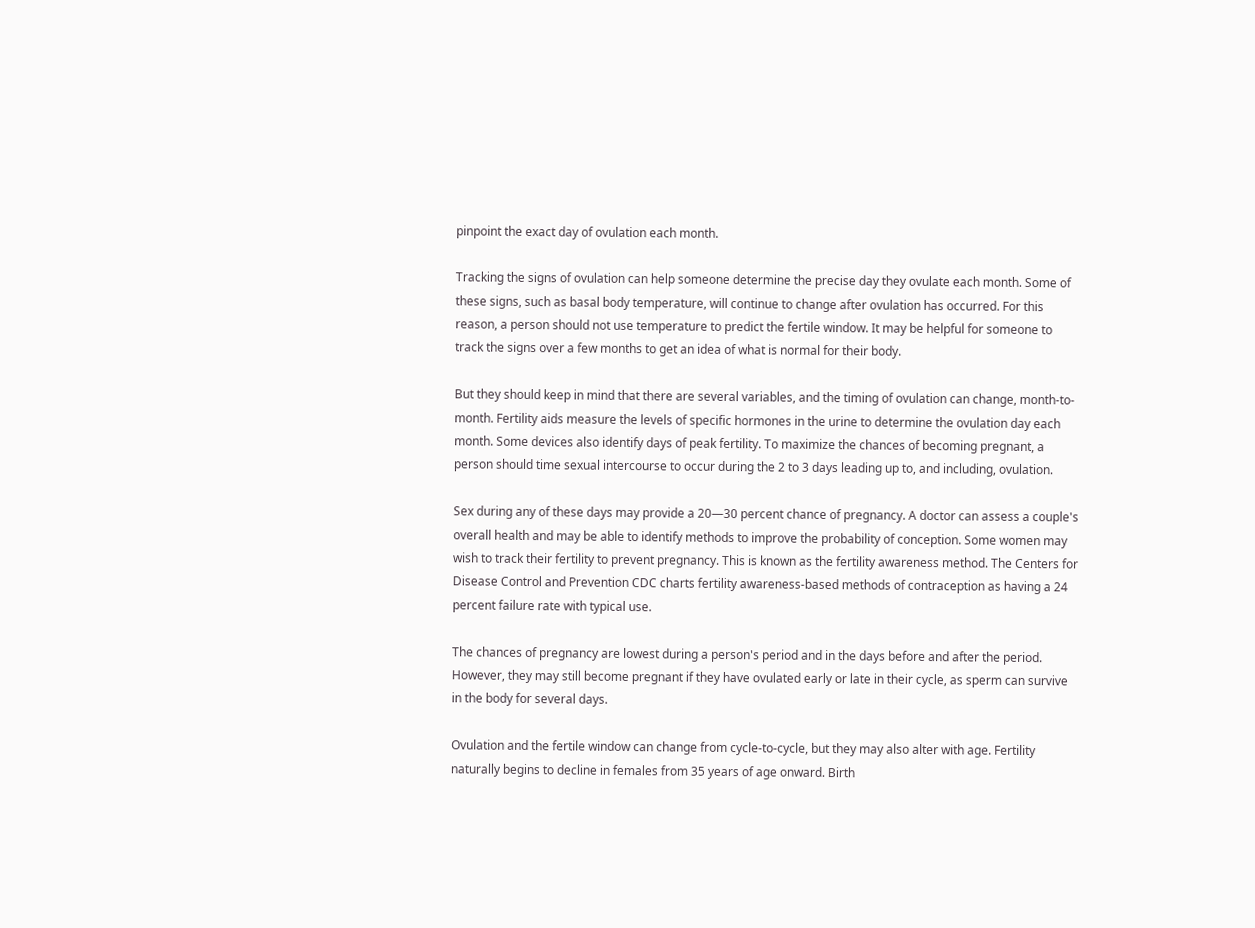pinpoint the exact day of ovulation each month.

Tracking the signs of ovulation can help someone determine the precise day they ovulate each month. Some of these signs, such as basal body temperature, will continue to change after ovulation has occurred. For this reason, a person should not use temperature to predict the fertile window. It may be helpful for someone to track the signs over a few months to get an idea of what is normal for their body.

But they should keep in mind that there are several variables, and the timing of ovulation can change, month-to-month. Fertility aids measure the levels of specific hormones in the urine to determine the ovulation day each month. Some devices also identify days of peak fertility. To maximize the chances of becoming pregnant, a person should time sexual intercourse to occur during the 2 to 3 days leading up to, and including, ovulation.

Sex during any of these days may provide a 20—30 percent chance of pregnancy. A doctor can assess a couple's overall health and may be able to identify methods to improve the probability of conception. Some women may wish to track their fertility to prevent pregnancy. This is known as the fertility awareness method. The Centers for Disease Control and Prevention CDC charts fertility awareness-based methods of contraception as having a 24 percent failure rate with typical use.

The chances of pregnancy are lowest during a person's period and in the days before and after the period. However, they may still become pregnant if they have ovulated early or late in their cycle, as sperm can survive in the body for several days.

Ovulation and the fertile window can change from cycle-to-cycle, but they may also alter with age. Fertility naturally begins to decline in females from 35 years of age onward. Birth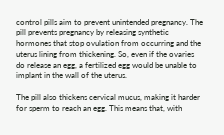control pills aim to prevent unintended pregnancy. The pill prevents pregnancy by releasing synthetic hormones that stop ovulation from occurring and the uterus lining from thickening. So, even if the ovaries do release an egg, a fertilized egg would be unable to implant in the wall of the uterus.

The pill also thickens cervical mucus, making it harder for sperm to reach an egg. This means that, with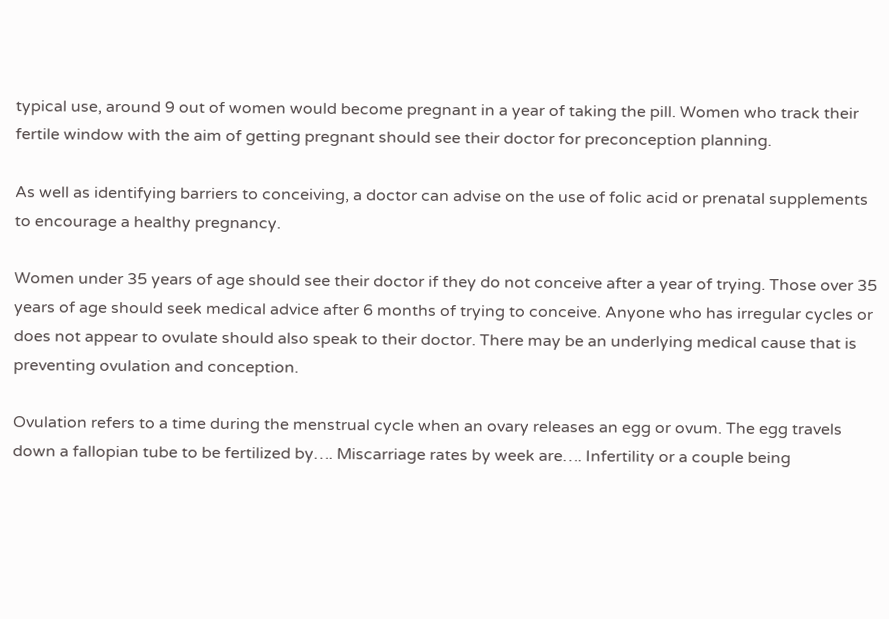typical use, around 9 out of women would become pregnant in a year of taking the pill. Women who track their fertile window with the aim of getting pregnant should see their doctor for preconception planning.

As well as identifying barriers to conceiving, a doctor can advise on the use of folic acid or prenatal supplements to encourage a healthy pregnancy.

Women under 35 years of age should see their doctor if they do not conceive after a year of trying. Those over 35 years of age should seek medical advice after 6 months of trying to conceive. Anyone who has irregular cycles or does not appear to ovulate should also speak to their doctor. There may be an underlying medical cause that is preventing ovulation and conception.

Ovulation refers to a time during the menstrual cycle when an ovary releases an egg or ovum. The egg travels down a fallopian tube to be fertilized by…. Miscarriage rates by week are…. Infertility or a couple being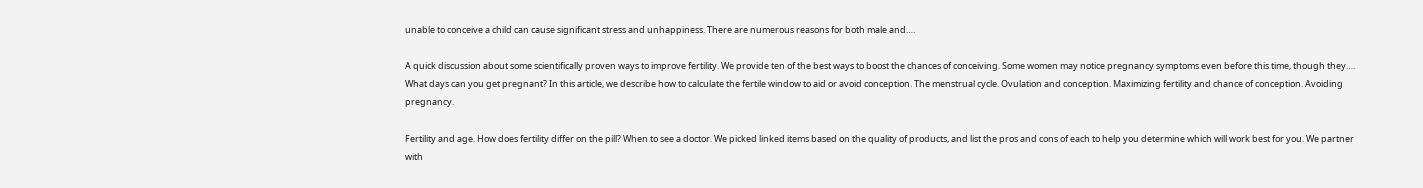unable to conceive a child can cause significant stress and unhappiness. There are numerous reasons for both male and….

A quick discussion about some scientifically proven ways to improve fertility. We provide ten of the best ways to boost the chances of conceiving. Some women may notice pregnancy symptoms even before this time, though they…. What days can you get pregnant? In this article, we describe how to calculate the fertile window to aid or avoid conception. The menstrual cycle. Ovulation and conception. Maximizing fertility and chance of conception. Avoiding pregnancy.

Fertility and age. How does fertility differ on the pill? When to see a doctor. We picked linked items based on the quality of products, and list the pros and cons of each to help you determine which will work best for you. We partner with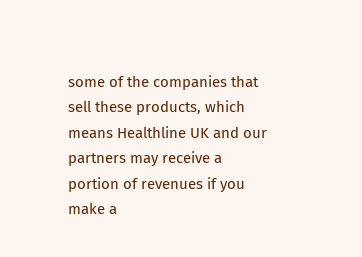some of the companies that sell these products, which means Healthline UK and our partners may receive a portion of revenues if you make a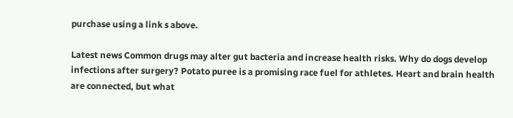purchase using a link s above.

Latest news Common drugs may alter gut bacteria and increase health risks. Why do dogs develop infections after surgery? Potato puree is a promising race fuel for athletes. Heart and brain health are connected, but what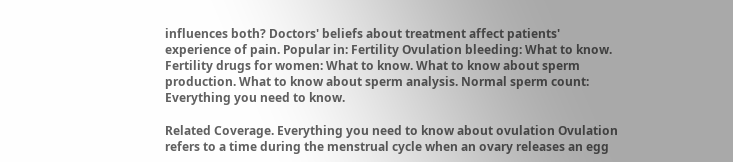influences both? Doctors' beliefs about treatment affect patients' experience of pain. Popular in: Fertility Ovulation bleeding: What to know. Fertility drugs for women: What to know. What to know about sperm production. What to know about sperm analysis. Normal sperm count: Everything you need to know.

Related Coverage. Everything you need to know about ovulation Ovulation refers to a time during the menstrual cycle when an ovary releases an egg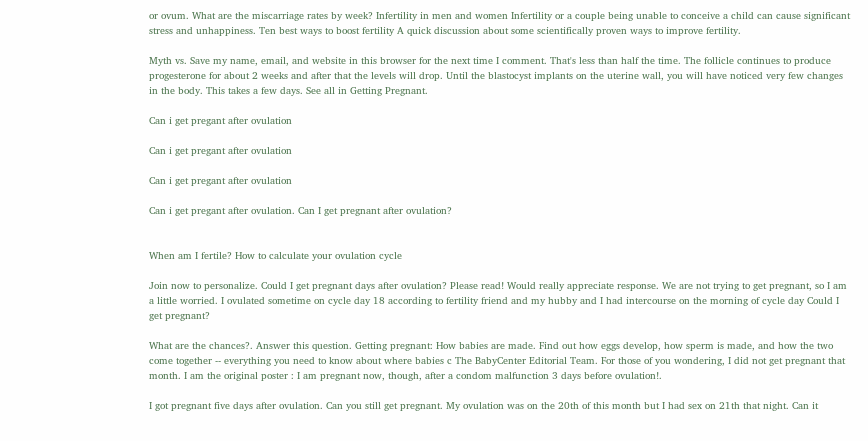or ovum. What are the miscarriage rates by week? Infertility in men and women Infertility or a couple being unable to conceive a child can cause significant stress and unhappiness. Ten best ways to boost fertility A quick discussion about some scientifically proven ways to improve fertility.

Myth vs. Save my name, email, and website in this browser for the next time I comment. That's less than half the time. The follicle continues to produce progesterone for about 2 weeks and after that the levels will drop. Until the blastocyst implants on the uterine wall, you will have noticed very few changes in the body. This takes a few days. See all in Getting Pregnant.

Can i get pregant after ovulation

Can i get pregant after ovulation

Can i get pregant after ovulation

Can i get pregant after ovulation. Can I get pregnant after ovulation?


When am I fertile? How to calculate your ovulation cycle

Join now to personalize. Could I get pregnant days after ovulation? Please read! Would really appreciate response. We are not trying to get pregnant, so I am a little worried. I ovulated sometime on cycle day 18 according to fertility friend and my hubby and I had intercourse on the morning of cycle day Could I get pregnant?

What are the chances?. Answer this question. Getting pregnant: How babies are made. Find out how eggs develop, how sperm is made, and how the two come together -- everything you need to know about where babies c The BabyCenter Editorial Team. For those of you wondering, I did not get pregnant that month. I am the original poster : I am pregnant now, though, after a condom malfunction 3 days before ovulation!.

I got pregnant five days after ovulation. Can you still get pregnant. My ovulation was on the 20th of this month but I had sex on 21th that night. Can it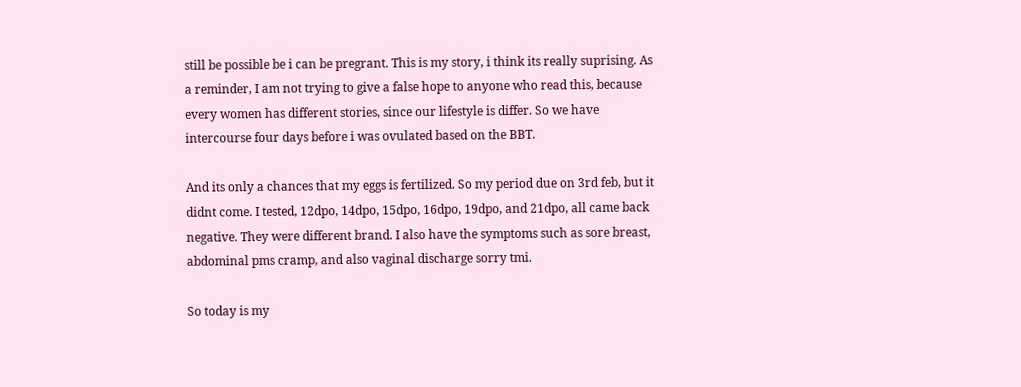still be possible be i can be pregrant. This is my story, i think its really suprising. As a reminder, I am not trying to give a false hope to anyone who read this, because every women has different stories, since our lifestyle is differ. So we have intercourse four days before i was ovulated based on the BBT.

And its only a chances that my eggs is fertilized. So my period due on 3rd feb, but it didnt come. I tested, 12dpo, 14dpo, 15dpo, 16dpo, 19dpo, and 21dpo, all came back negative. They were different brand. I also have the symptoms such as sore breast, abdominal pms cramp, and also vaginal discharge sorry tmi.

So today is my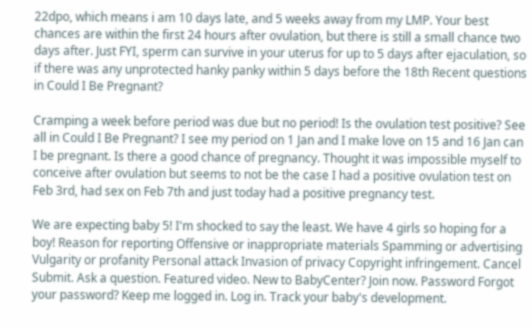22dpo, which means i am 10 days late, and 5 weeks away from my LMP. Your best chances are within the first 24 hours after ovulation, but there is still a small chance two days after. Just FYI, sperm can survive in your uterus for up to 5 days after ejaculation, so if there was any unprotected hanky panky within 5 days before the 18th Recent questions in Could I Be Pregnant?

Cramping a week before period was due but no period! Is the ovulation test positive? See all in Could I Be Pregnant? I see my period on 1 Jan and I make love on 15 and 16 Jan can I be pregnant. Is there a good chance of pregnancy. Thought it was impossible myself to conceive after ovulation but seems to not be the case I had a positive ovulation test on Feb 3rd, had sex on Feb 7th and just today had a positive pregnancy test.

We are expecting baby 5! I'm shocked to say the least. We have 4 girls so hoping for a boy! Reason for reporting Offensive or inappropriate materials Spamming or advertising Vulgarity or profanity Personal attack Invasion of privacy Copyright infringement. Cancel Submit. Ask a question. Featured video. New to BabyCenter? Join now. Password Forgot your password? Keep me logged in. Log in. Track your baby's development.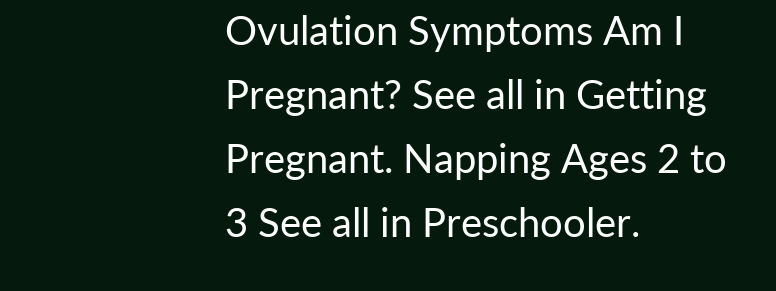Ovulation Symptoms Am I Pregnant? See all in Getting Pregnant. Napping Ages 2 to 3 See all in Preschooler.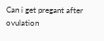Can i get pregant after ovulation